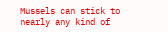Mussels can stick to nearly any kind of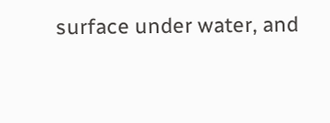surface under water, and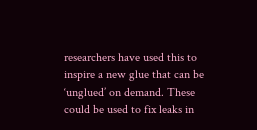researchers have used this to inspire a new glue that can be ‘unglued’ on demand. These could be used to fix leaks in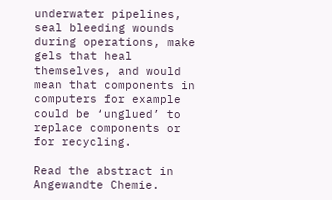underwater pipelines, seal bleeding wounds during operations, make gels that heal themselves, and would mean that components in computers for example could be ‘unglued’ to replace components or for recycling.

Read the abstract in Angewandte Chemie.